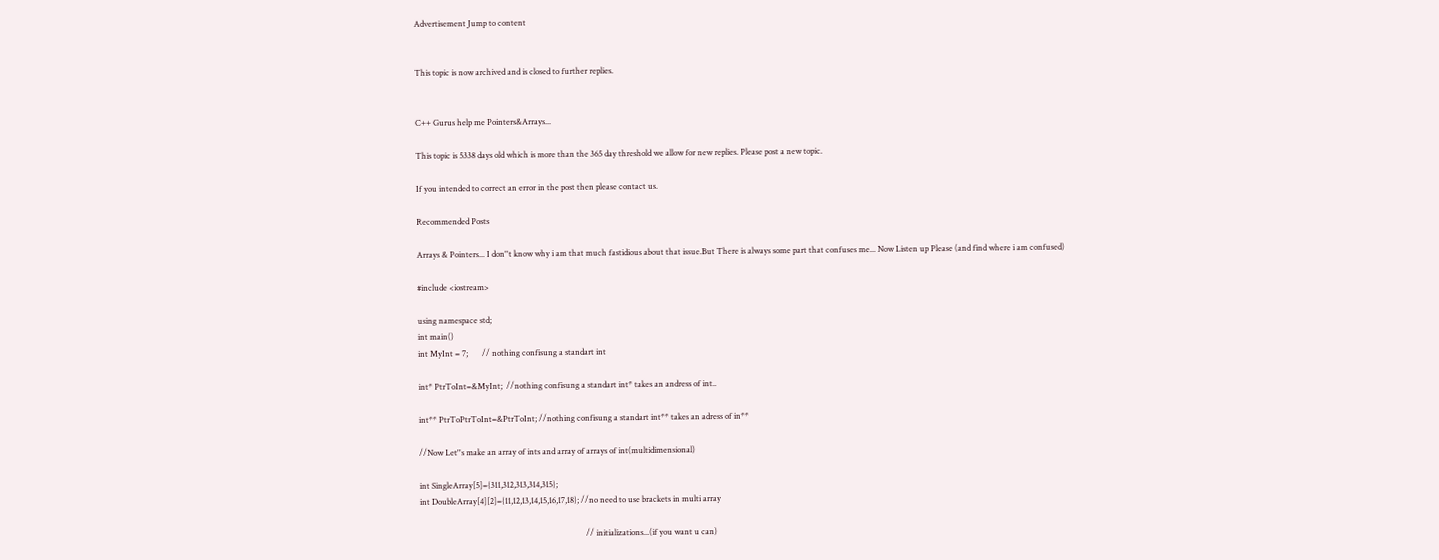Advertisement Jump to content


This topic is now archived and is closed to further replies.


C++ Gurus help me Pointers&Arrays...

This topic is 5338 days old which is more than the 365 day threshold we allow for new replies. Please post a new topic.

If you intended to correct an error in the post then please contact us.

Recommended Posts

Arrays & Pointers... I don''t know why i am that much fastidious about that issue.But There is always some part that confuses me... Now Listen up Please (and find where i am confused)

#include <iostream>

using namespace std;
int main()
int MyInt = 7;       // nothing confisung a standart int

int* PtrToInt=&MyInt;  //nothing confisung a standart int* takes an andress of int..

int** PtrToPtrToInt=&PtrToInt; //nothing confisung a standart int** takes an adress of in**

//Now Let''s make an array of ints and array of arrays of int(multidimensional)

int SingleArray[5]={311,312,313,314,315};
int DoubleArray[4][2]={11,12,13,14,15,16,17,18}; //no need to use brackets in multi array

                                                                                   // initializations...(if you want u can)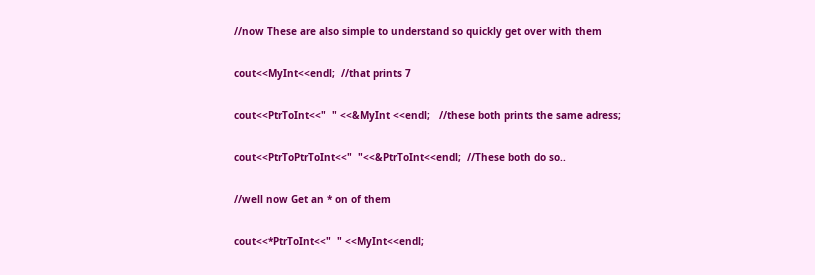//now These are also simple to understand so quickly get over with them

cout<<MyInt<<endl;  //that prints 7

cout<<PtrToInt<<"  " <<&MyInt <<endl;   //these both prints the same adress;

cout<<PtrToPtrToInt<<"  "<<&PtrToInt<<endl;  //These both do so..

//well now Get an * on of them

cout<<*PtrToInt<<"  " <<MyInt<<endl;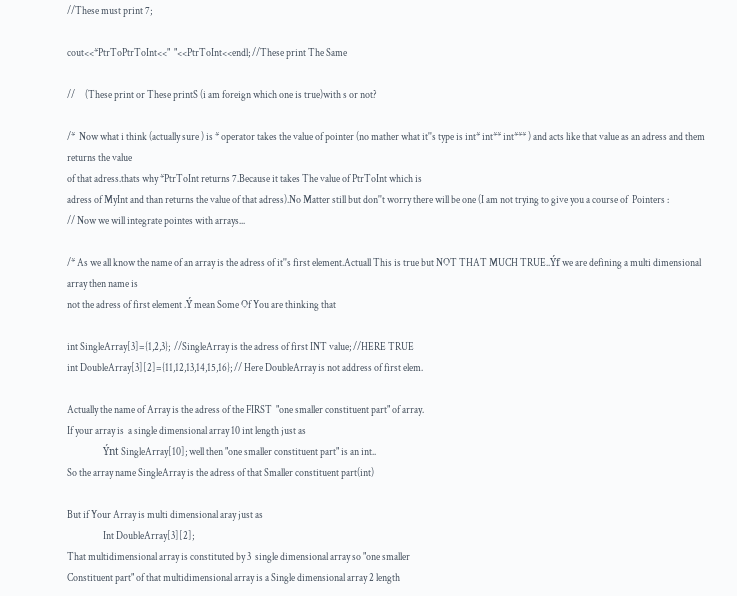//These must print 7;

cout<<*PtrToPtrToInt<<"  "<<PtrToInt<<endl; //These print The Same

//     (These print or These printS (i am foreign which one is true)with s or not?

/*  Now what i think (actually sure ) is * operator takes the value of pointer (no mather what it''s type is int* int** int*** ) and acts like that value as an adress and them returns the value
of that adress.thats why *PtrToInt returns 7.Because it takes The value of PtrToInt which is
adress of MyInt and than returns the value of that adress).No Matter still but don''t worry there will be one (I am not trying to give you a course of  Pointers :
// Now we will integrate pointes with arrays...

/* As we all know the name of an array is the adress of it''s first element.Actuall This is true but NOT THAT MUCH TRUE..Ýf we are defining a multi dimensional array then name is
not the adress of first element .Ý mean Some Of You are thinking that

int SingleArray[3]={1,2,3};  //SingleArray is the adress of first INT value; //HERE TRUE
int DoubleArray[3][2]={11,12,13,14,15,16}; // Here DoubleArray is not address of first elem.

Actually the name of Array is the adress of the FIRST  "one smaller constituent part" of array.
If your array is  a single dimensional array 10 int length just as
                  Ýnt SingleArray[10]; well then "one smaller constituent part" is an int..
So the array name SingleArray is the adress of that Smaller constituent part(int)

But if Your Array is multi dimensional aray just as
                  Int DoubleArray[3][2];
That multidimensional array is constituted by 3  single dimensional array so "one smaller
Constituent part" of that multidimensional array is a Single dimensional array 2 length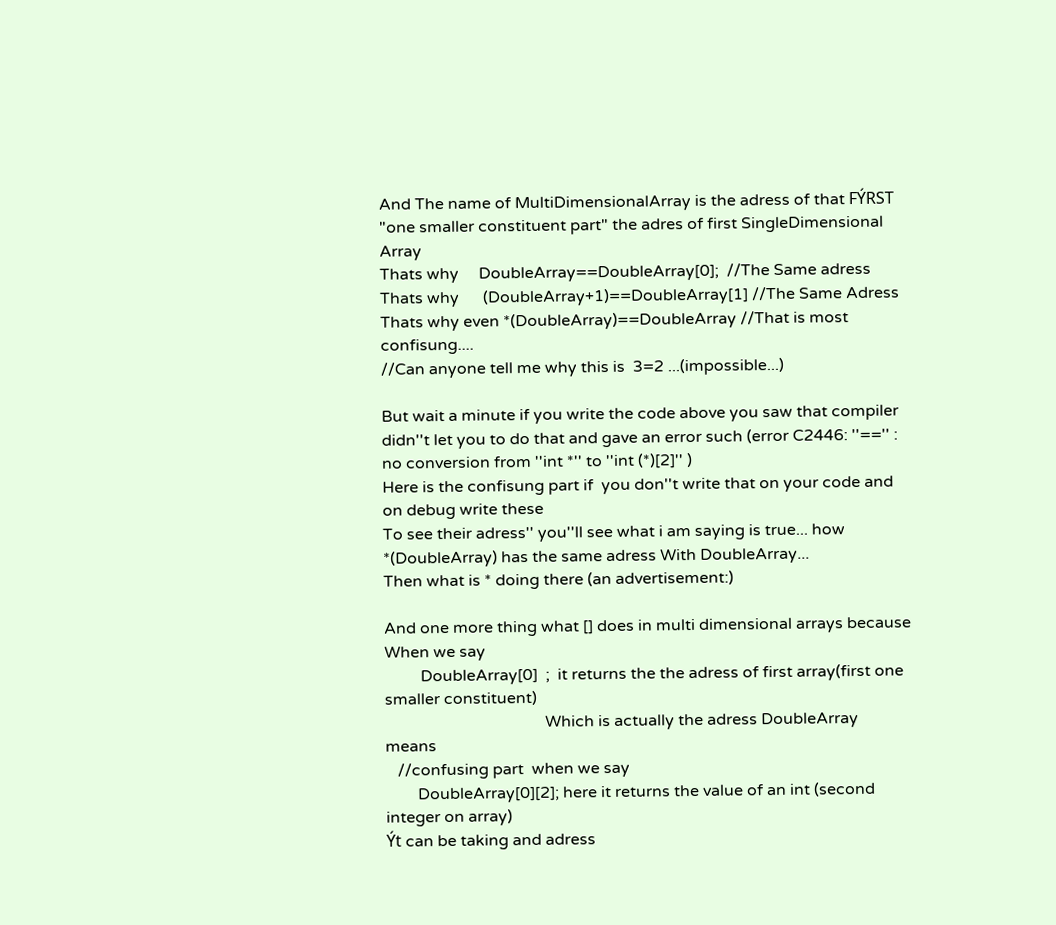And The name of MultiDimensionalArray is the adress of that FÝRST "one smaller constituent part" the adres of first SingleDimensional Array
Thats why     DoubleArray==DoubleArray[0];  //The Same adress
Thats why      (DoubleArray+1)==DoubleArray[1] //The Same Adress
Thats why even *(DoubleArray)==DoubleArray //That is most confisung....
//Can anyone tell me why this is  3=2 ...(impossible...)

But wait a minute if you write the code above you saw that compiler didn''t let you to do that and gave an error such (error C2446: ''=='' : no conversion from ''int *'' to ''int (*)[2]'' )
Here is the confisung part if  you don''t write that on your code and on debug write these
To see their adress'' you''ll see what i am saying is true... how *(DoubleArray) has the same adress With DoubleArray...
Then what is * doing there (an advertisement:)

And one more thing what [] does in multi dimensional arrays because
When we say
         DoubleArray[0]  ;  it returns the the adress of first array(first one smaller constituent)
                                        Which is actually the adress DoubleArray means
   //confusing part  when we say
        DoubleArray[0][2]; here it returns the value of an int (second integer on array)
Ýt can be taking and adress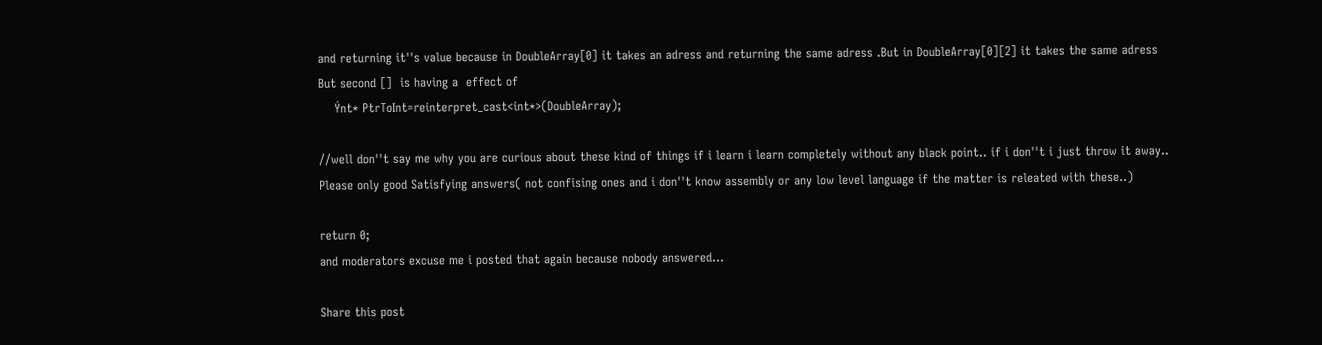and returning it''s value because in DoubleArray[0] it takes an adress and returning the same adress .But in DoubleArray[0][2] it takes the same adress
But second []  is having a  effect of
    Ýnt* PtrToInt=reinterpret_cast<int*>(DoubleArray);

//well don''t say me why you are curious about these kind of things if i learn i learn completely without any black point.. if i don''t i just throw it away..
Please only good Satisfying answers( not confising ones and i don''t know assembly or any low level language if the matter is releated with these..)

return 0;
and moderators excuse me i posted that again because nobody answered...

Share this post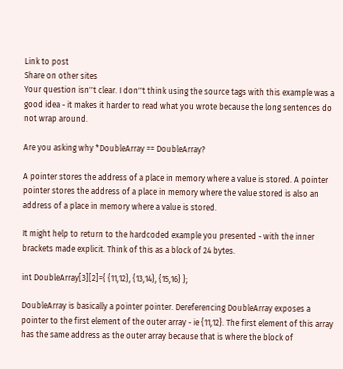Link to post
Share on other sites
Your question isn''t clear. I don''t think using the source tags with this example was a good idea - it makes it harder to read what you wrote because the long sentences do not wrap around.

Are you asking why *DoubleArray == DoubleArray?

A pointer stores the address of a place in memory where a value is stored. A pointer pointer stores the address of a place in memory where the value stored is also an address of a place in memory where a value is stored.

It might help to return to the hardcoded example you presented - with the inner brackets made explicit. Think of this as a block of 24 bytes.

int DoubleArray[3][2]={ {11,12}, {13,14}, {15,16} };

DoubleArray is basically a pointer pointer. Dereferencing DoubleArray exposes a pointer to the first element of the outer array - ie {11,12}. The first element of this array has the same address as the outer array because that is where the block of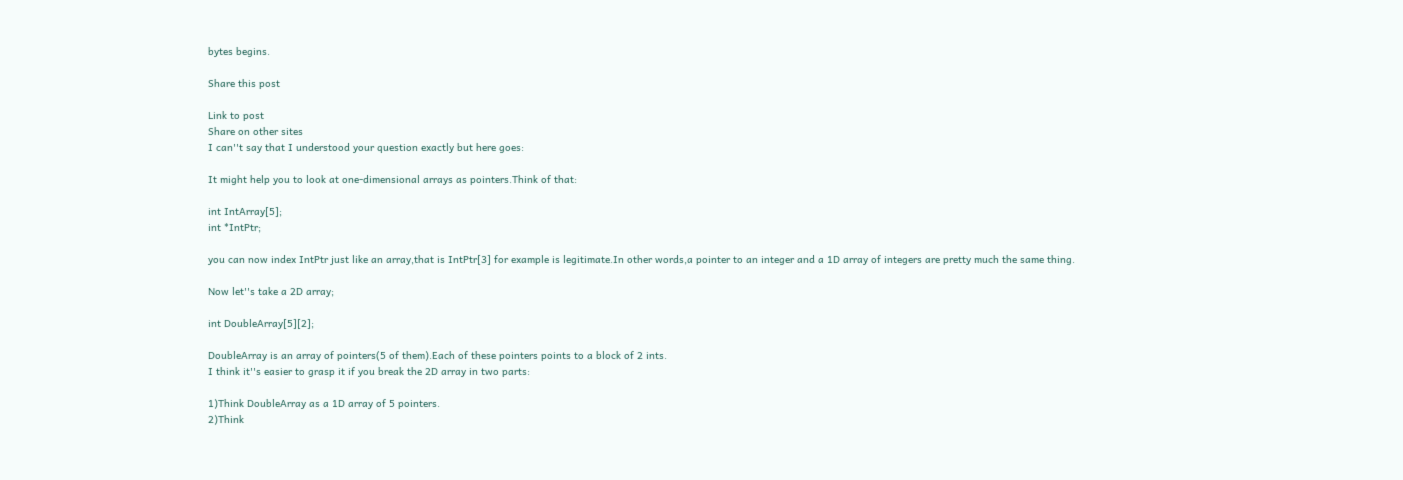bytes begins.

Share this post

Link to post
Share on other sites
I can''t say that I understood your question exactly but here goes:

It might help you to look at one-dimensional arrays as pointers.Think of that:

int IntArray[5];
int *IntPtr;

you can now index IntPtr just like an array,that is IntPtr[3] for example is legitimate.In other words,a pointer to an integer and a 1D array of integers are pretty much the same thing.

Now let''s take a 2D array;

int DoubleArray[5][2];

DoubleArray is an array of pointers(5 of them).Each of these pointers points to a block of 2 ints.
I think it''s easier to grasp it if you break the 2D array in two parts:

1)Think DoubleArray as a 1D array of 5 pointers.
2)Think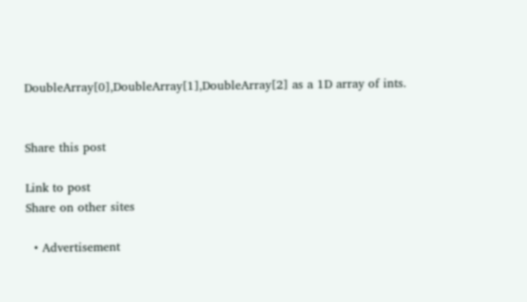DoubleArray[0],DoubleArray[1],DoubleArray[2] as a 1D array of ints.


Share this post

Link to post
Share on other sites

  • Advertisement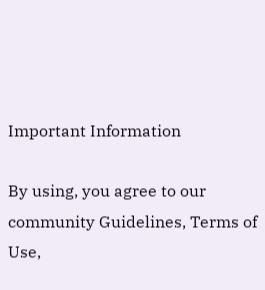Important Information

By using, you agree to our community Guidelines, Terms of Use,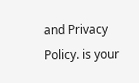and Privacy Policy. is your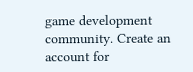game development community. Create an account for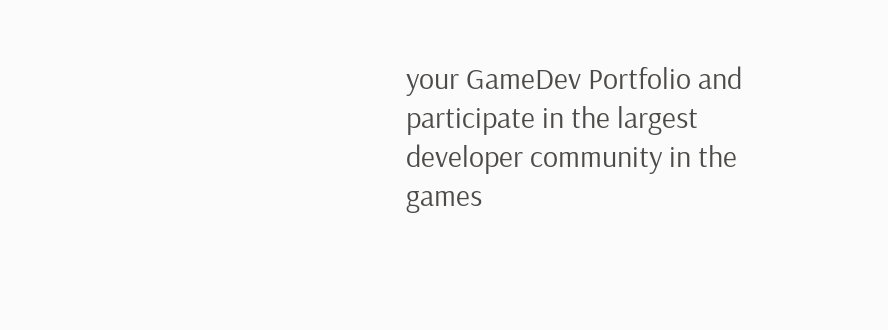your GameDev Portfolio and participate in the largest developer community in the games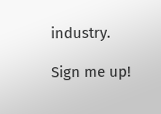industry.

Sign me up!